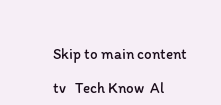Skip to main content

tv   Tech Know  Al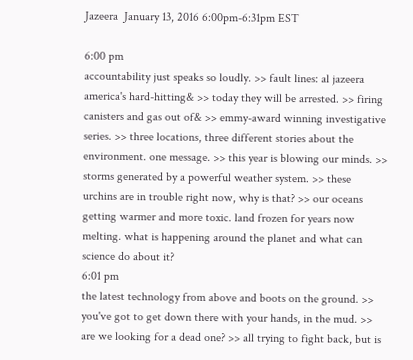Jazeera  January 13, 2016 6:00pm-6:31pm EST

6:00 pm
accountability just speaks so loudly. >> fault lines: al jazeera america's hard-hitting& >> today they will be arrested. >> firing canisters and gas out of& >> emmy-award winning investigative series. >> three locations, three different stories about the environment. one message. >> this year is blowing our minds. >> storms generated by a powerful weather system. >> these urchins are in trouble right now, why is that? >> our oceans getting warmer and more toxic. land frozen for years now melting. what is happening around the planet and what can science do about it?
6:01 pm
the latest technology from above and boots on the ground. >> you've got to get down there with your hands, in the mud. >> are we looking for a dead one? >> all trying to fight back, but is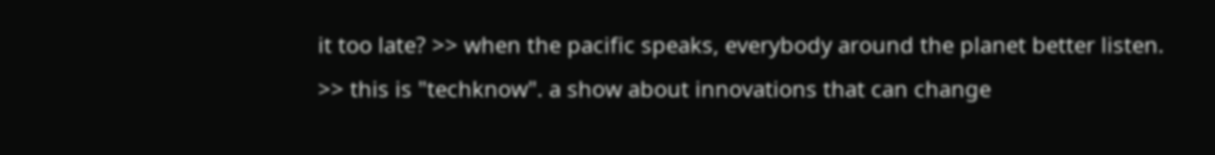it too late? >> when the pacific speaks, everybody around the planet better listen. >> this is "techknow". a show about innovations that can change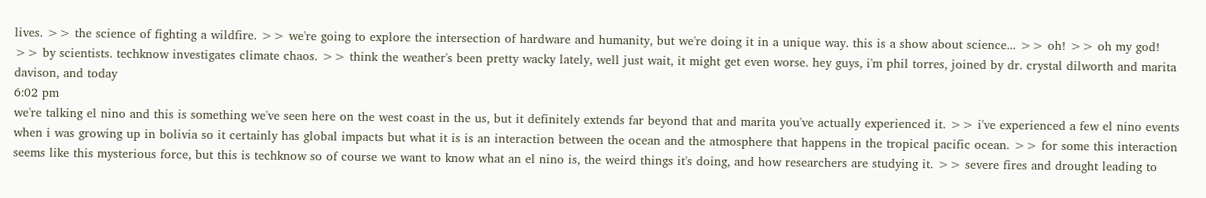lives. >> the science of fighting a wildfire. >> we're going to explore the intersection of hardware and humanity, but we're doing it in a unique way. this is a show about science... >> oh! >> oh my god! >> by scientists. techknow investigates climate chaos. >> think the weather's been pretty wacky lately, well just wait, it might get even worse. hey guys, i'm phil torres, joined by dr. crystal dilworth and marita davison, and today
6:02 pm
we're talking el nino and this is something we've seen here on the west coast in the us, but it definitely extends far beyond that and marita you've actually experienced it. >> i've experienced a few el nino events when i was growing up in bolivia so it certainly has global impacts but what it is is an interaction between the ocean and the atmosphere that happens in the tropical pacific ocean. >> for some this interaction seems like this mysterious force, but this is techknow so of course we want to know what an el nino is, the weird things it's doing, and how researchers are studying it. >> severe fires and drought leading to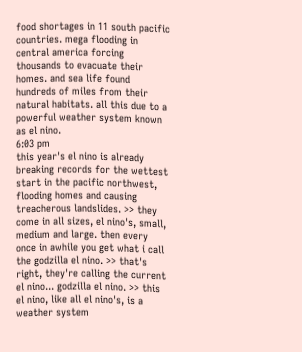food shortages in 11 south pacific countries. mega flooding in central america forcing thousands to evacuate their homes. and sea life found hundreds of miles from their natural habitats. all this due to a powerful weather system known as el nino.
6:03 pm
this year's el nino is already breaking records for the wettest start in the pacific northwest, flooding homes and causing treacherous landslides. >> they come in all sizes, el nino's, small, medium and large. then every once in awhile you get what i call the godzilla el nino. >> that's right, they're calling the current el nino... godzilla el nino. >> this el nino, like all el nino's, is a weather system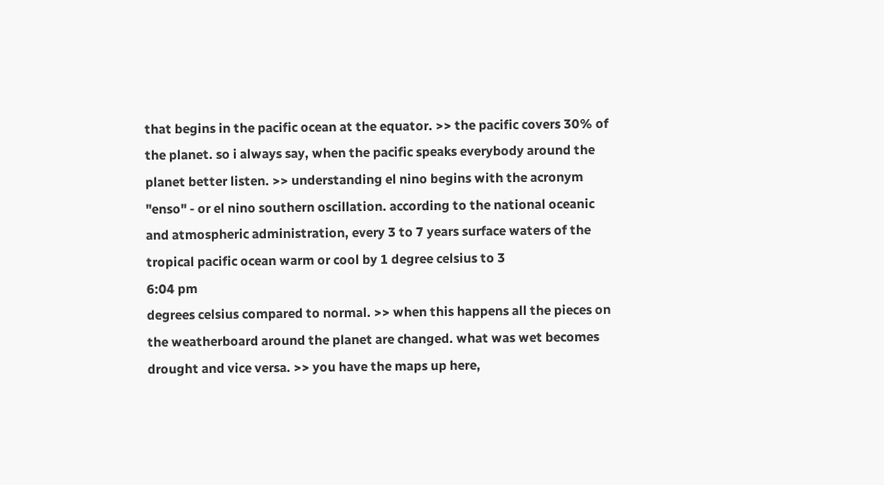that begins in the pacific ocean at the equator. >> the pacific covers 30% of the planet. so i always say, when the pacific speaks everybody around the planet better listen. >> understanding el nino begins with the acronym "enso" - or el nino southern oscillation. according to the national oceanic and atmospheric administration, every 3 to 7 years surface waters of the tropical pacific ocean warm or cool by 1 degree celsius to 3
6:04 pm
degrees celsius compared to normal. >> when this happens all the pieces on the weatherboard around the planet are changed. what was wet becomes drought and vice versa. >> you have the maps up here,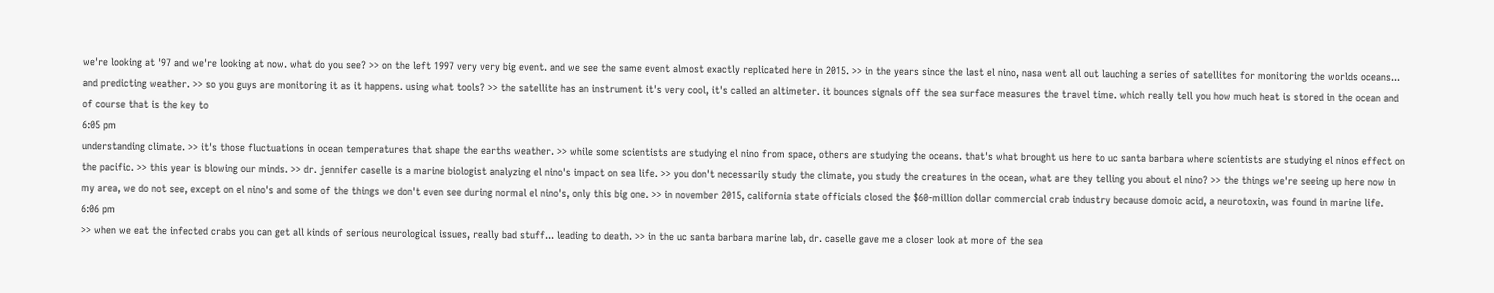we're looking at '97 and we're looking at now. what do you see? >> on the left 1997 very very big event. and we see the same event almost exactly replicated here in 2015. >> in the years since the last el nino, nasa went all out lauching a series of satellites for monitoring the worlds oceans... and predicting weather. >> so you guys are monitoring it as it happens. using what tools? >> the satellite has an instrument it's very cool, it's called an altimeter. it bounces signals off the sea surface measures the travel time. which really tell you how much heat is stored in the ocean and of course that is the key to
6:05 pm
understanding climate. >> it's those fluctuations in ocean temperatures that shape the earths weather. >> while some scientists are studying el nino from space, others are studying the oceans. that's what brought us here to uc santa barbara where scientists are studying el ninos effect on the pacific. >> this year is blowing our minds. >> dr. jennifer caselle is a marine biologist analyzing el nino's impact on sea life. >> you don't necessarily study the climate, you study the creatures in the ocean, what are they telling you about el nino? >> the things we're seeing up here now in my area, we do not see, except on el nino's and some of the things we don't even see during normal el nino's, only this big one. >> in november 2015, california state officials closed the $60-million dollar commercial crab industry because domoic acid, a neurotoxin, was found in marine life.
6:06 pm
>> when we eat the infected crabs you can get all kinds of serious neurological issues, really bad stuff... leading to death. >> in the uc santa barbara marine lab, dr. caselle gave me a closer look at more of the sea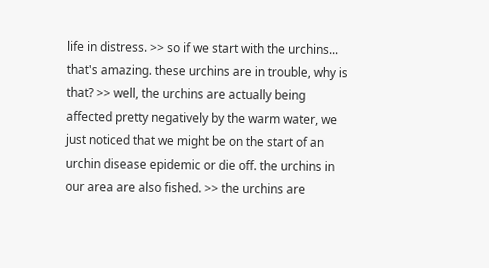life in distress. >> so if we start with the urchins... that's amazing. these urchins are in trouble, why is that? >> well, the urchins are actually being affected pretty negatively by the warm water, we just noticed that we might be on the start of an urchin disease epidemic or die off. the urchins in our area are also fished. >> the urchins are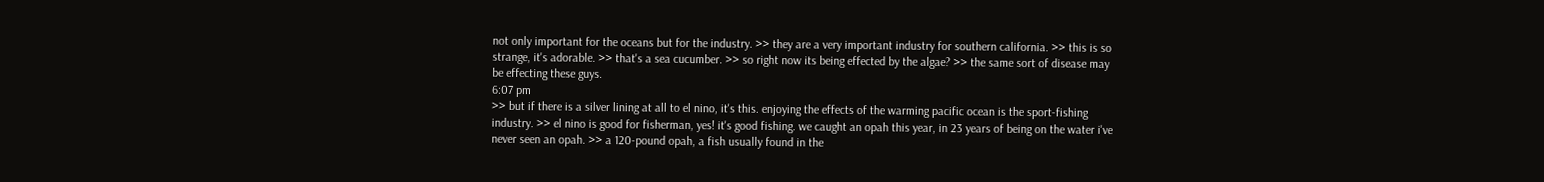not only important for the oceans but for the industry. >> they are a very important industry for southern california. >> this is so strange, it's adorable. >> that's a sea cucumber. >> so right now its being effected by the algae? >> the same sort of disease may be effecting these guys.
6:07 pm
>> but if there is a silver lining at all to el nino, it's this. enjoying the effects of the warming pacific ocean is the sport-fishing industry. >> el nino is good for fisherman, yes! it's good fishing. we caught an opah this year, in 23 years of being on the water i've never seen an opah. >> a 120-pound opah, a fish usually found in the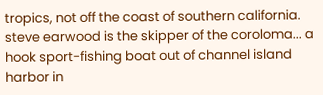tropics, not off the coast of southern california. steve earwood is the skipper of the coroloma... a hook sport-fishing boat out of channel island harbor in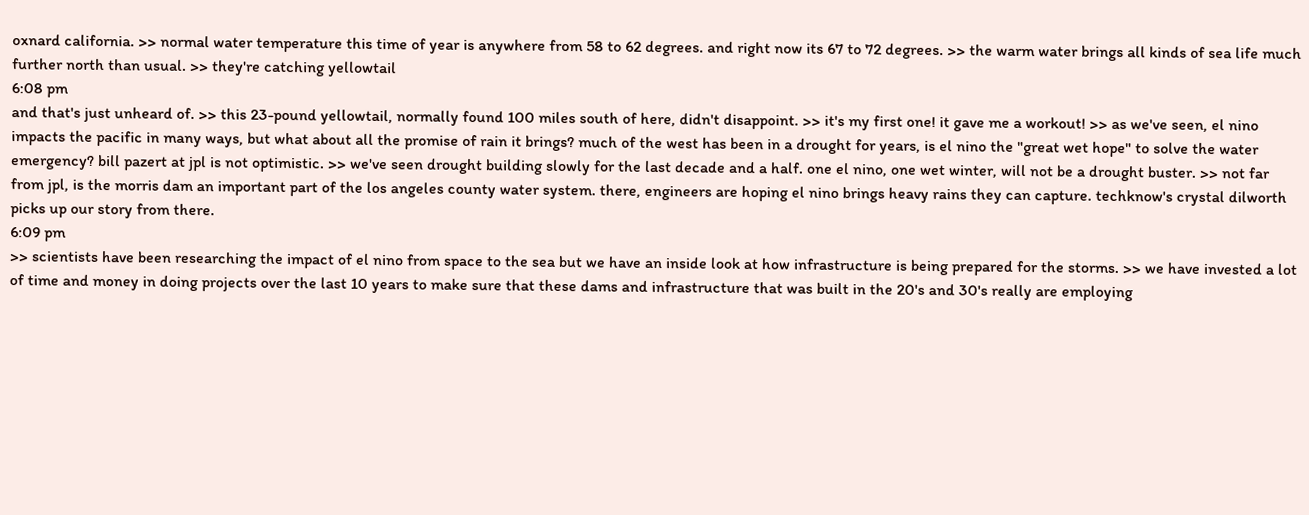oxnard california. >> normal water temperature this time of year is anywhere from 58 to 62 degrees. and right now its 67 to 72 degrees. >> the warm water brings all kinds of sea life much further north than usual. >> they're catching yellowtail
6:08 pm
and that's just unheard of. >> this 23-pound yellowtail, normally found 100 miles south of here, didn't disappoint. >> it's my first one! it gave me a workout! >> as we've seen, el nino impacts the pacific in many ways, but what about all the promise of rain it brings? much of the west has been in a drought for years, is el nino the "great wet hope" to solve the water emergency? bill pazert at jpl is not optimistic. >> we've seen drought building slowly for the last decade and a half. one el nino, one wet winter, will not be a drought buster. >> not far from jpl, is the morris dam an important part of the los angeles county water system. there, engineers are hoping el nino brings heavy rains they can capture. techknow's crystal dilworth picks up our story from there.
6:09 pm
>> scientists have been researching the impact of el nino from space to the sea but we have an inside look at how infrastructure is being prepared for the storms. >> we have invested a lot of time and money in doing projects over the last 10 years to make sure that these dams and infrastructure that was built in the 20's and 30's really are employing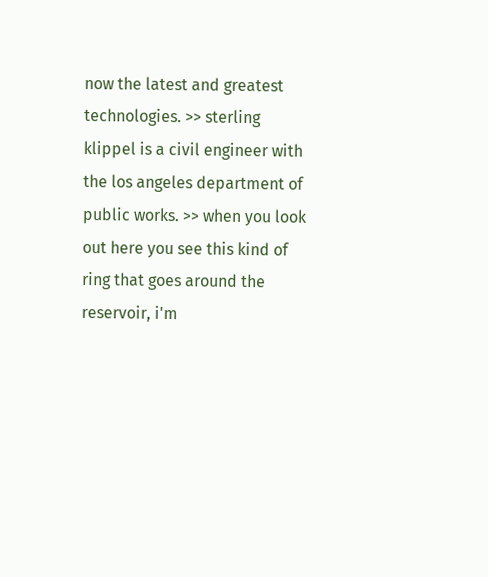now the latest and greatest technologies. >> sterling klippel is a civil engineer with the los angeles department of public works. >> when you look out here you see this kind of ring that goes around the reservoir, i'm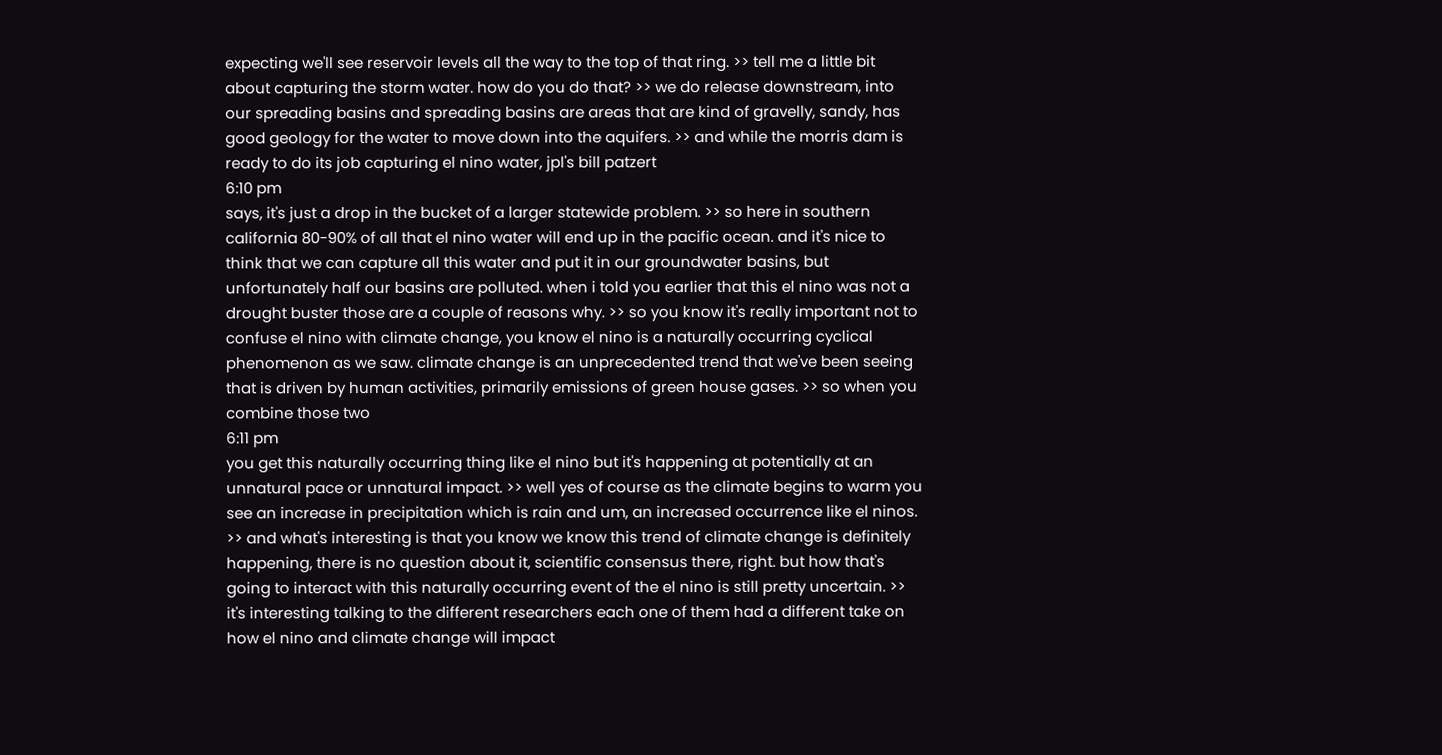expecting we'll see reservoir levels all the way to the top of that ring. >> tell me a little bit about capturing the storm water. how do you do that? >> we do release downstream, into our spreading basins and spreading basins are areas that are kind of gravelly, sandy, has good geology for the water to move down into the aquifers. >> and while the morris dam is ready to do its job capturing el nino water, jpl's bill patzert
6:10 pm
says, it's just a drop in the bucket of a larger statewide problem. >> so here in southern california 80-90% of all that el nino water will end up in the pacific ocean. and it's nice to think that we can capture all this water and put it in our groundwater basins, but unfortunately half our basins are polluted. when i told you earlier that this el nino was not a drought buster those are a couple of reasons why. >> so you know it's really important not to confuse el nino with climate change, you know el nino is a naturally occurring cyclical phenomenon as we saw. climate change is an unprecedented trend that we've been seeing that is driven by human activities, primarily emissions of green house gases. >> so when you combine those two
6:11 pm
you get this naturally occurring thing like el nino but it's happening at potentially at an unnatural pace or unnatural impact. >> well yes of course as the climate begins to warm you see an increase in precipitation which is rain and um, an increased occurrence like el ninos. >> and what's interesting is that you know we know this trend of climate change is definitely happening, there is no question about it, scientific consensus there, right. but how that's going to interact with this naturally occurring event of the el nino is still pretty uncertain. >> it's interesting talking to the different researchers each one of them had a different take on how el nino and climate change will impact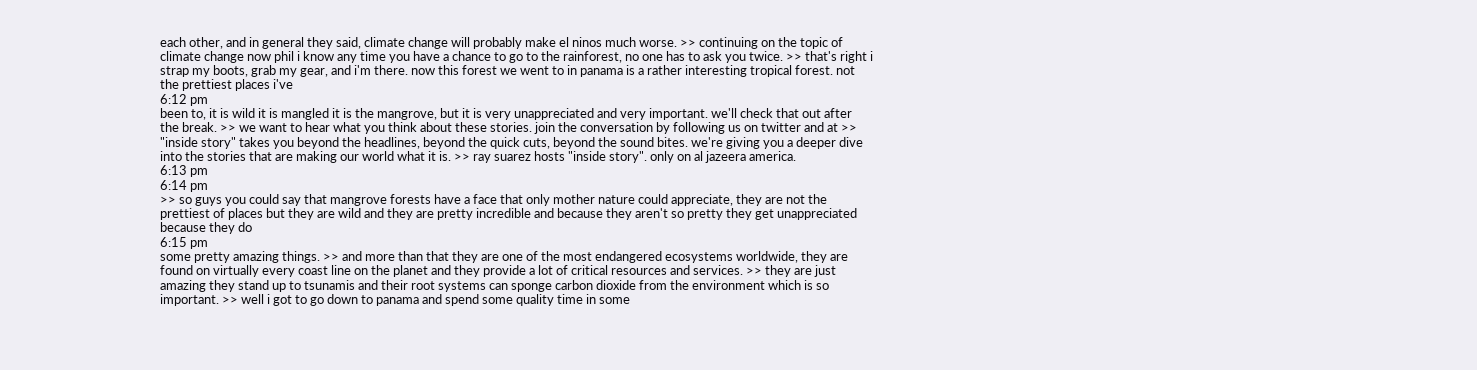each other, and in general they said, climate change will probably make el ninos much worse. >> continuing on the topic of climate change now phil i know any time you have a chance to go to the rainforest, no one has to ask you twice. >> that's right i strap my boots, grab my gear, and i'm there. now this forest we went to in panama is a rather interesting tropical forest. not the prettiest places i've
6:12 pm
been to, it is wild it is mangled it is the mangrove, but it is very unappreciated and very important. we'll check that out after the break. >> we want to hear what you think about these stories. join the conversation by following us on twitter and at >> "inside story" takes you beyond the headlines, beyond the quick cuts, beyond the sound bites. we're giving you a deeper dive into the stories that are making our world what it is. >> ray suarez hosts "inside story". only on al jazeera america.
6:13 pm
6:14 pm
>> so guys you could say that mangrove forests have a face that only mother nature could appreciate, they are not the prettiest of places but they are wild and they are pretty incredible and because they aren't so pretty they get unappreciated because they do
6:15 pm
some pretty amazing things. >> and more than that they are one of the most endangered ecosystems worldwide, they are found on virtually every coast line on the planet and they provide a lot of critical resources and services. >> they are just amazing they stand up to tsunamis and their root systems can sponge carbon dioxide from the environment which is so important. >> well i got to go down to panama and spend some quality time in some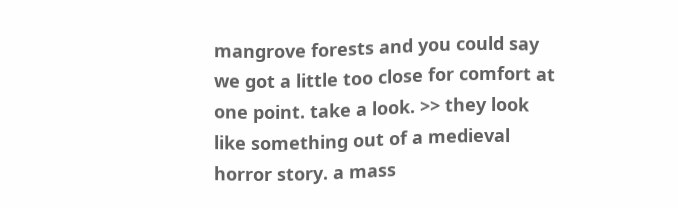mangrove forests and you could say we got a little too close for comfort at one point. take a look. >> they look like something out of a medieval horror story. a mass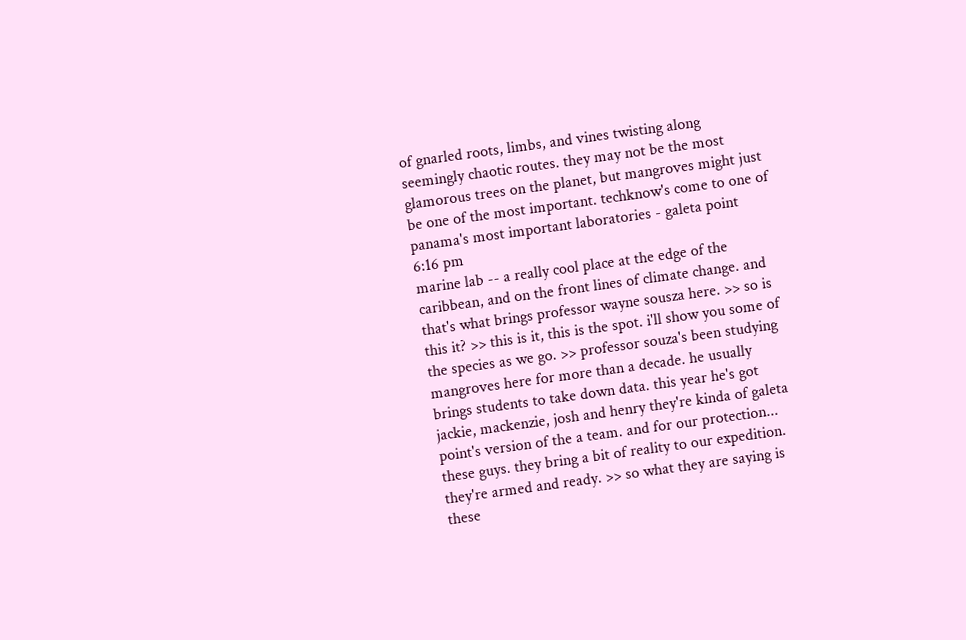of gnarled roots, limbs, and vines twisting along seemingly chaotic routes. they may not be the most glamorous trees on the planet, but mangroves might just be one of the most important. techknow's come to one of panama's most important laboratories - galeta point
6:16 pm
marine lab -- a really cool place at the edge of the caribbean, and on the front lines of climate change. and that's what brings professor wayne sousza here. >> so is this it? >> this is it, this is the spot. i'll show you some of the species as we go. >> professor souza's been studying mangroves here for more than a decade. he usually brings students to take down data. this year he's got jackie, mackenzie, josh and henry they're kinda of galeta point's version of the a team. and for our protection... these guys. they bring a bit of reality to our expedition. they're armed and ready. >> so what they are saying is these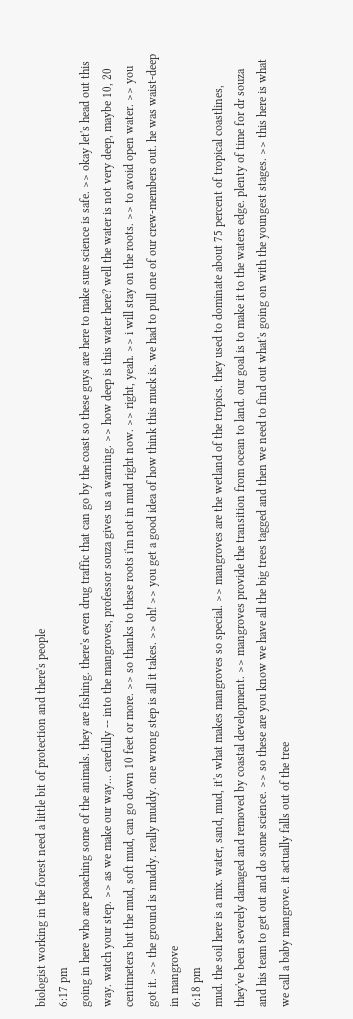biologist working in the forest need a little bit of protection and there's people
6:17 pm
going in here who are poaching some of the animals. they are fishing. there's even drug traffic that can go by the coast so these guys are here to make sure science is safe. >> okay let's head out this way. watch your step. >> as we make our way... carefully -- into the mangroves, professor souza gives us a warning. >> how deep is this water here? well the water is not very deep, maybe 10, 20 centimeters but the mud, soft mud, can go down 10 feet or more. >> so thanks to these roots i'm not in mud right now. >> right, yeah. >> i will stay on the roots. >> to avoid open water. >> you got it. >> the ground is muddy. really muddy. one wrong step is all it takes. >> oh! >> you get a good idea of how think this muck is. we had to pull one of our crew-members out. he was waist-deep in mangrove
6:18 pm
mud. the soil here is a mix. water, sand, mud, it's what makes mangroves so special. >> mangroves are the wetland of the tropics. they used to dominate about 75 percent of tropical coastlines, they've been severely damaged and removed by coastal development. >> mangroves provide the transition from ocean to land. our goal is to make it to the waters edge. plenty of time for dr souza and his team to get out and do some science. >> so these are you know we have all the big trees tagged and then we need to find out what's going on with the youngest stages. >> this here is what we call a baby mangrove. it actually falls out of the tree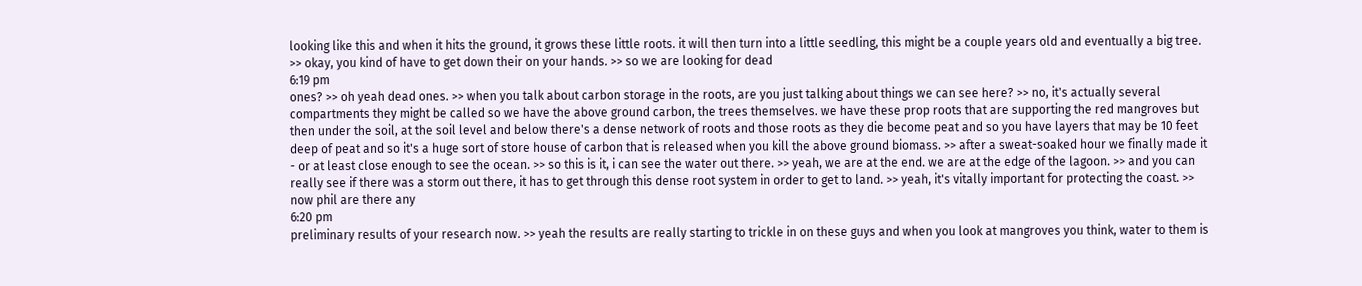looking like this and when it hits the ground, it grows these little roots. it will then turn into a little seedling, this might be a couple years old and eventually a big tree. >> okay, you kind of have to get down their on your hands. >> so we are looking for dead
6:19 pm
ones? >> oh yeah dead ones. >> when you talk about carbon storage in the roots, are you just talking about things we can see here? >> no, it's actually several compartments they might be called so we have the above ground carbon, the trees themselves. we have these prop roots that are supporting the red mangroves but then under the soil, at the soil level and below there's a dense network of roots and those roots as they die become peat and so you have layers that may be 10 feet deep of peat and so it's a huge sort of store house of carbon that is released when you kill the above ground biomass. >> after a sweat-soaked hour we finally made it - or at least close enough to see the ocean. >> so this is it, i can see the water out there. >> yeah, we are at the end. we are at the edge of the lagoon. >> and you can really see if there was a storm out there, it has to get through this dense root system in order to get to land. >> yeah, it's vitally important for protecting the coast. >> now phil are there any
6:20 pm
preliminary results of your research now. >> yeah the results are really starting to trickle in on these guys and when you look at mangroves you think, water to them is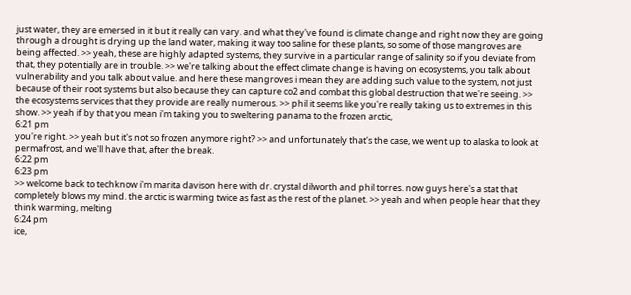just water, they are emersed in it but it really can vary. and what they've found is climate change and right now they are going through a drought is drying up the land water, making it way too saline for these plants, so some of those mangroves are being affected. >> yeah, these are highly adapted systems, they survive in a particular range of salinity so if you deviate from that, they potentially are in trouble. >> we're talking about the effect climate change is having on ecosystems, you talk about vulnerability and you talk about value. and here these mangroves i mean they are adding such value to the system, not just because of their root systems but also because they can capture co2 and combat this global destruction that we're seeing. >> the ecosystems services that they provide are really numerous. >> phil it seems like you're really taking us to extremes in this show. >> yeah if by that you mean i'm taking you to sweltering panama to the frozen arctic,
6:21 pm
you're right. >> yeah but it's not so frozen anymore right? >> and unfortunately that's the case, we went up to alaska to look at permafrost, and we'll have that, after the break.
6:22 pm
6:23 pm
>> welcome back to techknow i'm marita davison here with dr. crystal dilworth and phil torres. now guys here's a stat that completely blows my mind. the arctic is warming twice as fast as the rest of the planet. >> yeah and when people hear that they think warming, melting
6:24 pm
ice,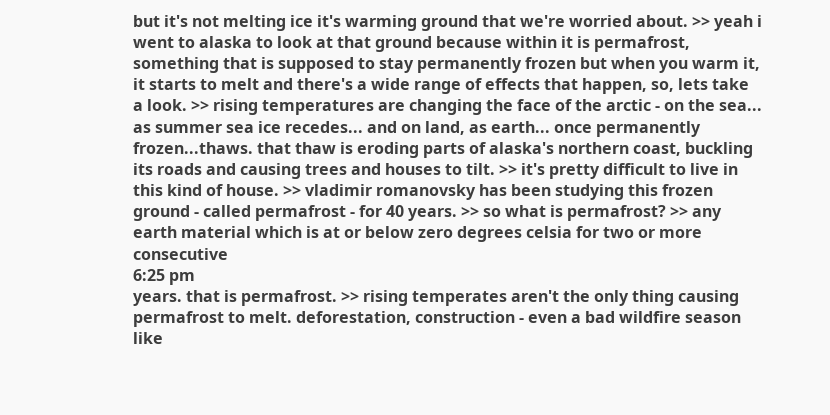but it's not melting ice it's warming ground that we're worried about. >> yeah i went to alaska to look at that ground because within it is permafrost, something that is supposed to stay permanently frozen but when you warm it, it starts to melt and there's a wide range of effects that happen, so, lets take a look. >> rising temperatures are changing the face of the arctic - on the sea... as summer sea ice recedes... and on land, as earth... once permanently frozen...thaws. that thaw is eroding parts of alaska's northern coast, buckling its roads and causing trees and houses to tilt. >> it's pretty difficult to live in this kind of house. >> vladimir romanovsky has been studying this frozen ground - called permafrost - for 40 years. >> so what is permafrost? >> any earth material which is at or below zero degrees celsia for two or more consecutive
6:25 pm
years. that is permafrost. >> rising temperates aren't the only thing causing permafrost to melt. deforestation, construction - even a bad wildfire season like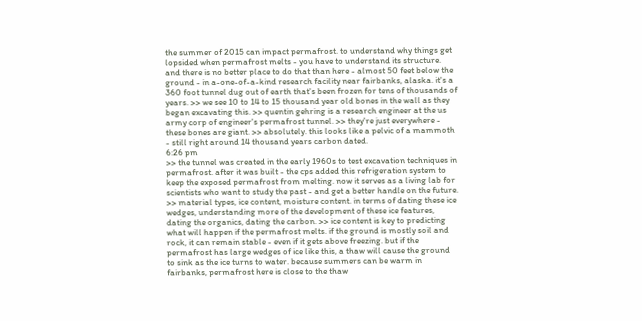the summer of 2015 can impact permafrost. to understand why things get lopsided when permafrost melts - you have to understand its structure. and there is no better place to do that than here - almost 50 feet below the ground - in a-one-of-a-kind research facility near fairbanks, alaska. it's a 360 foot tunnel dug out of earth that's been frozen for tens of thousands of years. >> we see 10 to 14 to 15 thousand year old bones in the wall as they began excavating this. >> quentin gehring is a research engineer at the us army corp of engineer's permafrost tunnel. >> they're just everywhere - these bones are giant. >> absolutely. this looks like a pelvic of a mammoth - still right around 14 thousand years carbon dated.
6:26 pm
>> the tunnel was created in the early 1960s to test excavation techniques in permafrost. after it was built - the cps added this refrigeration system to keep the exposed permafrost from melting. now it serves as a living lab for scientists who want to study the past - and get a better handle on the future. >> material types, ice content, moisture content. in terms of dating these ice wedges, understanding more of the development of these ice features, dating the organics, dating the carbon. >> ice content is key to predicting what will happen if the permafrost melts. if the ground is mostly soil and rock, it can remain stable - even if it gets above freezing. but if the permafrost has large wedges of ice like this, a thaw will cause the ground to sink as the ice turns to water. because summers can be warm in fairbanks, permafrost here is close to the thaw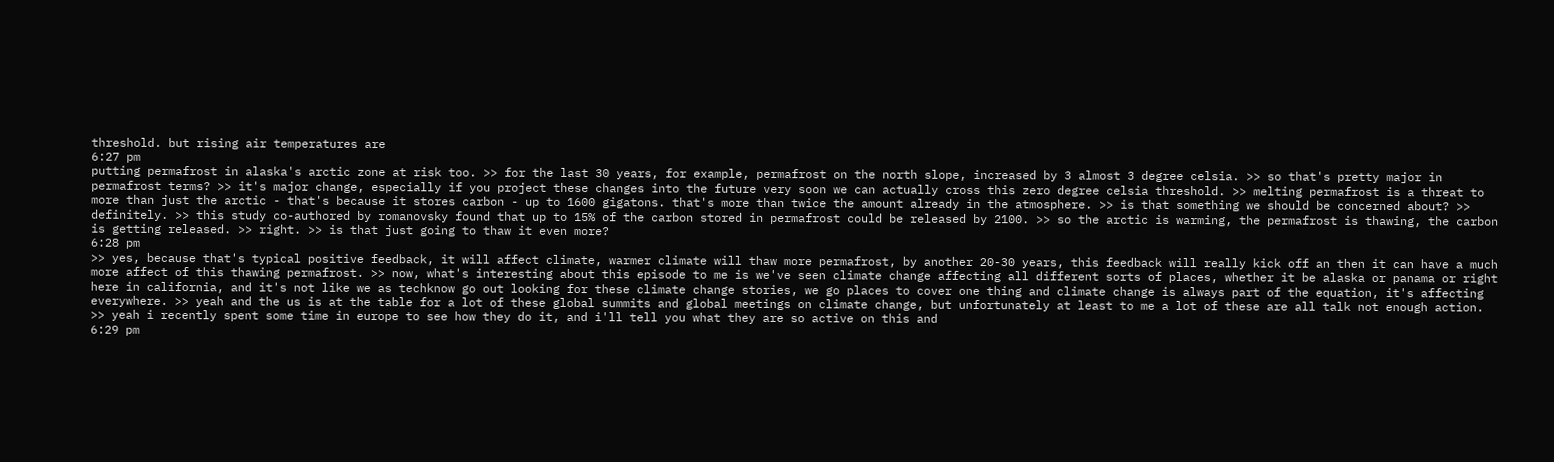threshold. but rising air temperatures are
6:27 pm
putting permafrost in alaska's arctic zone at risk too. >> for the last 30 years, for example, permafrost on the north slope, increased by 3 almost 3 degree celsia. >> so that's pretty major in permafrost terms? >> it's major change, especially if you project these changes into the future very soon we can actually cross this zero degree celsia threshold. >> melting permafrost is a threat to more than just the arctic - that's because it stores carbon - up to 1600 gigatons. that's more than twice the amount already in the atmosphere. >> is that something we should be concerned about? >> definitely. >> this study co-authored by romanovsky found that up to 15% of the carbon stored in permafrost could be released by 2100. >> so the arctic is warming, the permafrost is thawing, the carbon is getting released. >> right. >> is that just going to thaw it even more?
6:28 pm
>> yes, because that's typical positive feedback, it will affect climate, warmer climate will thaw more permafrost, by another 20-30 years, this feedback will really kick off an then it can have a much more affect of this thawing permafrost. >> now, what's interesting about this episode to me is we've seen climate change affecting all different sorts of places, whether it be alaska or panama or right here in california, and it's not like we as techknow go out looking for these climate change stories, we go places to cover one thing and climate change is always part of the equation, it's affecting everywhere. >> yeah and the us is at the table for a lot of these global summits and global meetings on climate change, but unfortunately at least to me a lot of these are all talk not enough action. >> yeah i recently spent some time in europe to see how they do it, and i'll tell you what they are so active on this and
6:29 pm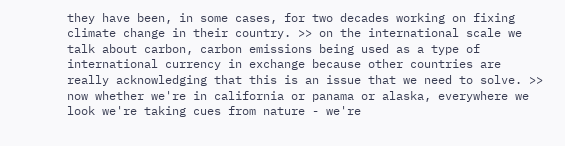they have been, in some cases, for two decades working on fixing climate change in their country. >> on the international scale we talk about carbon, carbon emissions being used as a type of international currency in exchange because other countries are really acknowledging that this is an issue that we need to solve. >> now whether we're in california or panama or alaska, everywhere we look we're taking cues from nature - we're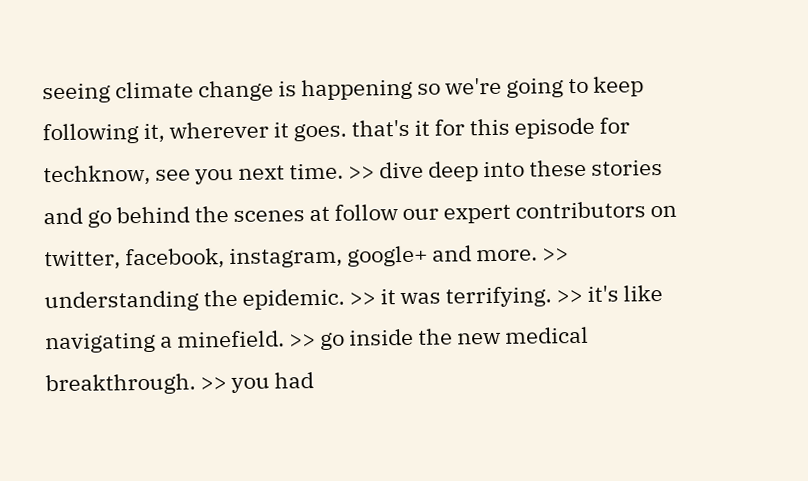seeing climate change is happening so we're going to keep following it, wherever it goes. that's it for this episode for techknow, see you next time. >> dive deep into these stories and go behind the scenes at follow our expert contributors on twitter, facebook, instagram, google+ and more. >> understanding the epidemic. >> it was terrifying. >> it's like navigating a minefield. >> go inside the new medical breakthrough. >> you had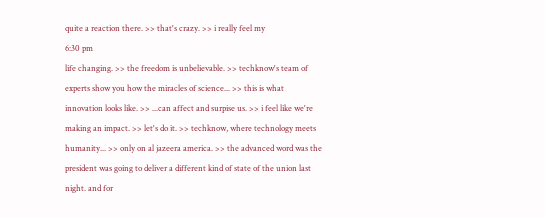quite a reaction there. >> that's crazy. >> i really feel my
6:30 pm
life changing. >> the freedom is unbelievable. >> techknow's team of experts show you how the miracles of science... >> this is what innovation looks like. >> ...can affect and surpise us. >> i feel like we're making an impact. >> let's do it. >> techknow, where technology meets humanity... >> only on al jazeera america. >> the advanced word was the president was going to deliver a different kind of state of the union last night. and for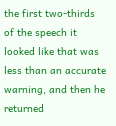the first two-thirds of the speech it looked like that was less than an accurate warning, and then he returned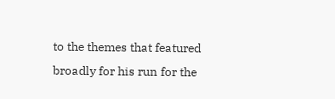to the themes that featured broadly for his run for the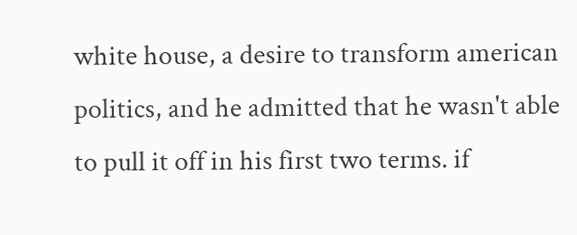white house, a desire to transform american politics, and he admitted that he wasn't able to pull it off in his first two terms. if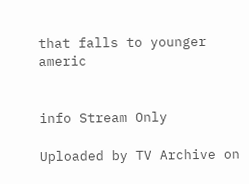that falls to younger americ


info Stream Only

Uploaded by TV Archive on